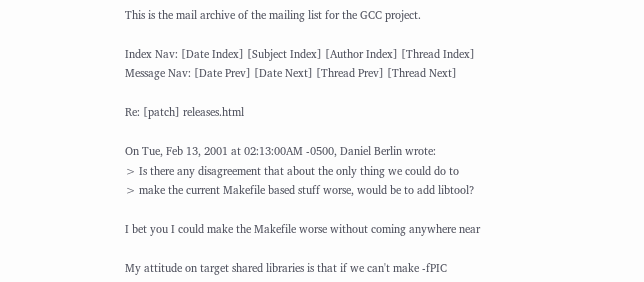This is the mail archive of the mailing list for the GCC project.

Index Nav: [Date Index] [Subject Index] [Author Index] [Thread Index]
Message Nav: [Date Prev] [Date Next] [Thread Prev] [Thread Next]

Re: [patch] releases.html

On Tue, Feb 13, 2001 at 02:13:00AM -0500, Daniel Berlin wrote:
> Is there any disagreement that about the only thing we could do to
> make the current Makefile based stuff worse, would be to add libtool?

I bet you I could make the Makefile worse without coming anywhere near

My attitude on target shared libraries is that if we can't make -fPIC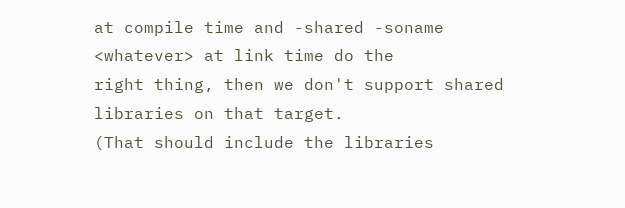at compile time and -shared -soname <whatever> at link time do the
right thing, then we don't support shared libraries on that target.
(That should include the libraries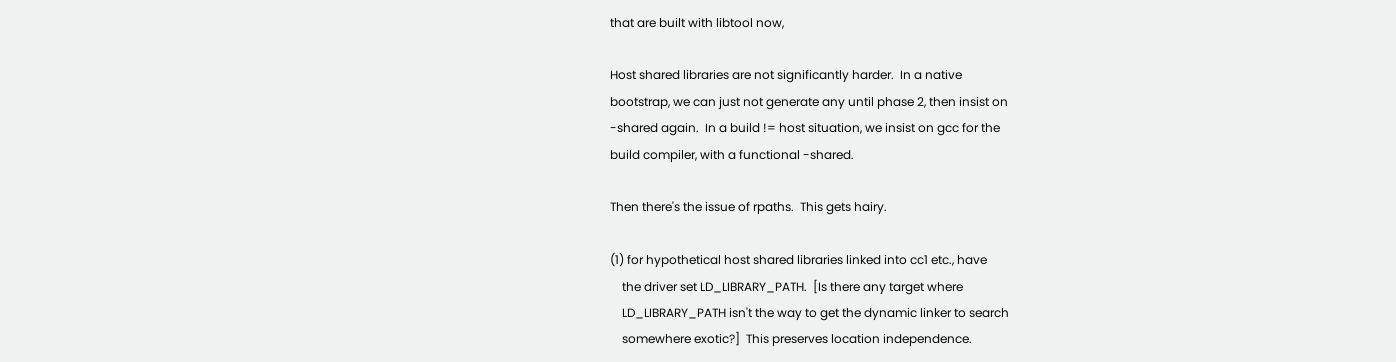that are built with libtool now,

Host shared libraries are not significantly harder.  In a native
bootstrap, we can just not generate any until phase 2, then insist on
-shared again.  In a build != host situation, we insist on gcc for the
build compiler, with a functional -shared.

Then there's the issue of rpaths.  This gets hairy.

(1) for hypothetical host shared libraries linked into cc1 etc., have
    the driver set LD_LIBRARY_PATH.  [Is there any target where
    LD_LIBRARY_PATH isn't the way to get the dynamic linker to search
    somewhere exotic?]  This preserves location independence.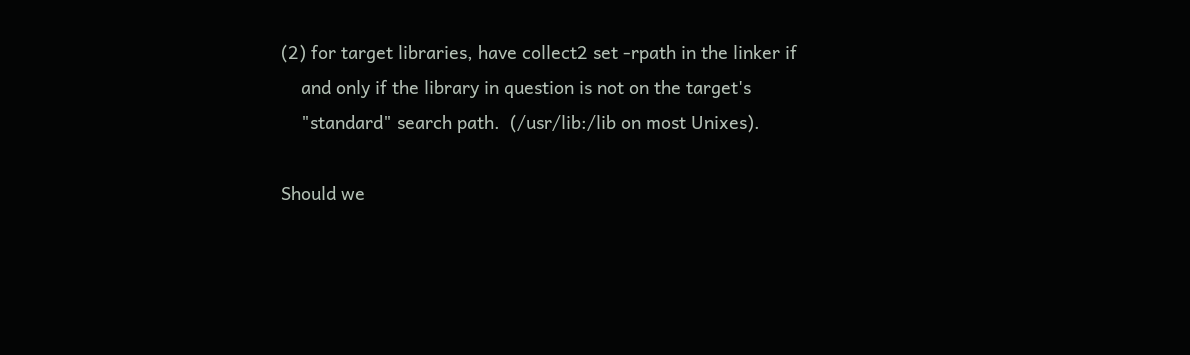(2) for target libraries, have collect2 set -rpath in the linker if
    and only if the library in question is not on the target's
    "standard" search path.  (/usr/lib:/lib on most Unixes).

Should we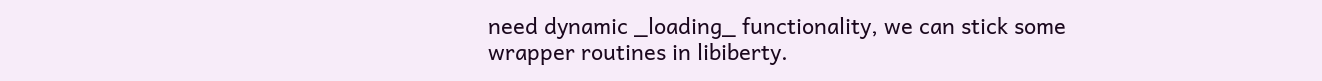need dynamic _loading_ functionality, we can stick some
wrapper routines in libiberty.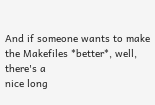And if someone wants to make the Makefiles *better*, well, there's a
nice long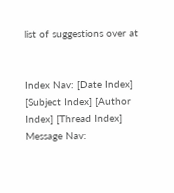list of suggestions over at


Index Nav: [Date Index] [Subject Index] [Author Index] [Thread Index]
Message Nav: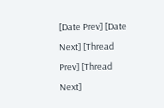[Date Prev] [Date Next] [Thread Prev] [Thread Next]